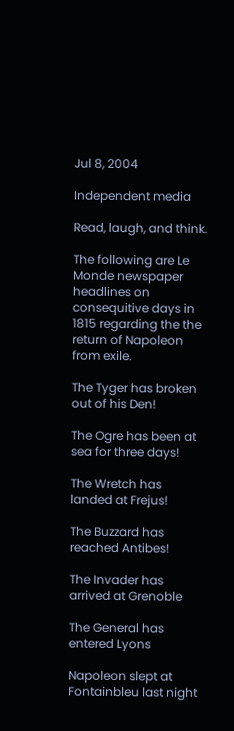Jul 8, 2004

Independent media

Read, laugh, and think.

The following are Le Monde newspaper headlines on consequitive days in 1815 regarding the the return of Napoleon from exile.

The Tyger has broken out of his Den!

The Ogre has been at sea for three days!

The Wretch has landed at Frejus!

The Buzzard has reached Antibes!

The Invader has arrived at Grenoble

The General has entered Lyons

Napoleon slept at Fontainbleu last night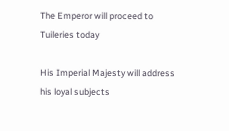The Emperor will proceed to Tuileries today

His Imperial Majesty will address his loyal subjects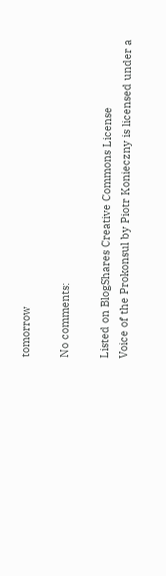tomorrow

No comments:

Listed on BlogShares Creative Commons License
Voice of the Prokonsul by Piotr Konieczny is licensed under a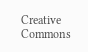Creative Commons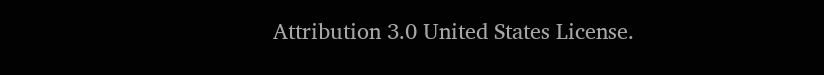Attribution 3.0 United States License.